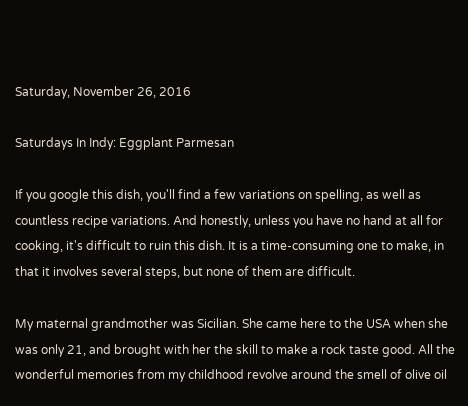Saturday, November 26, 2016

Saturdays In Indy: Eggplant Parmesan

If you google this dish, you'll find a few variations on spelling, as well as countless recipe variations. And honestly, unless you have no hand at all for cooking, it's difficult to ruin this dish. It is a time-consuming one to make, in that it involves several steps, but none of them are difficult.

My maternal grandmother was Sicilian. She came here to the USA when she was only 21, and brought with her the skill to make a rock taste good. All the wonderful memories from my childhood revolve around the smell of olive oil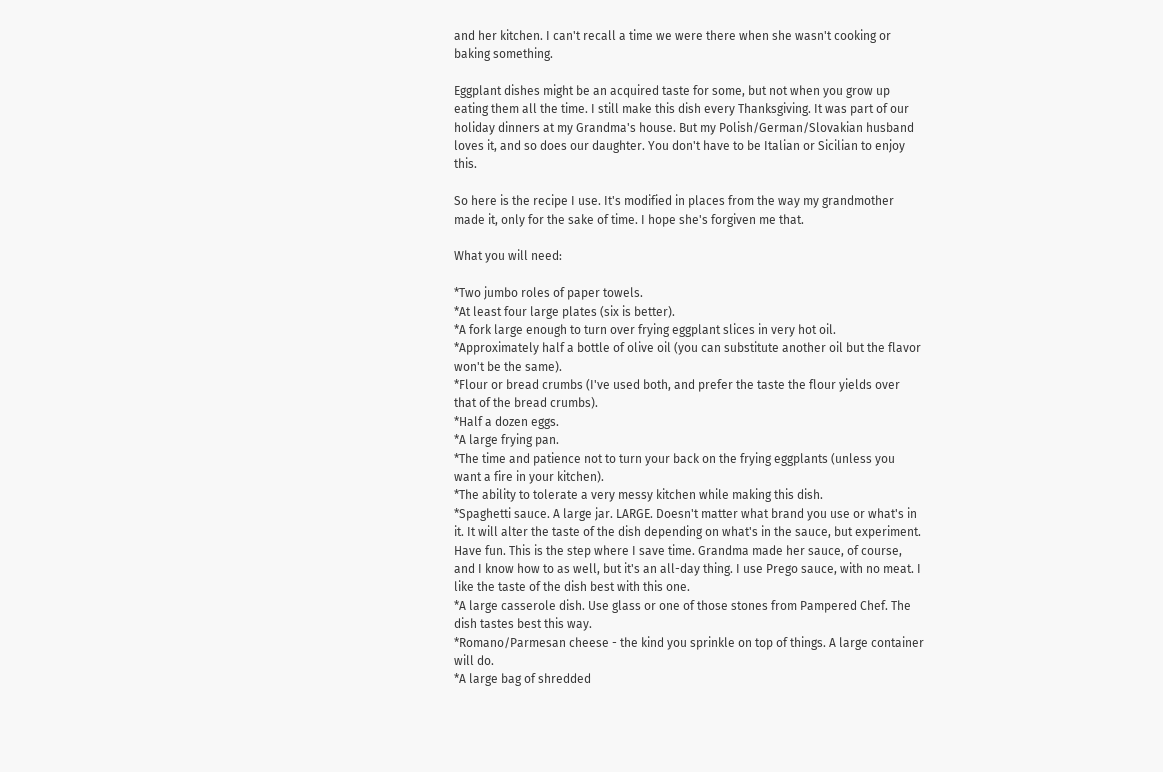and her kitchen. I can't recall a time we were there when she wasn't cooking or baking something.

Eggplant dishes might be an acquired taste for some, but not when you grow up eating them all the time. I still make this dish every Thanksgiving. It was part of our holiday dinners at my Grandma's house. But my Polish/German/Slovakian husband loves it, and so does our daughter. You don't have to be Italian or Sicilian to enjoy this.

So here is the recipe I use. It's modified in places from the way my grandmother made it, only for the sake of time. I hope she's forgiven me that.

What you will need:

*Two jumbo roles of paper towels.
*At least four large plates (six is better).
*A fork large enough to turn over frying eggplant slices in very hot oil.
*Approximately half a bottle of olive oil (you can substitute another oil but the flavor won't be the same).
*Flour or bread crumbs (I've used both, and prefer the taste the flour yields over that of the bread crumbs).
*Half a dozen eggs.
*A large frying pan.
*The time and patience not to turn your back on the frying eggplants (unless you want a fire in your kitchen).
*The ability to tolerate a very messy kitchen while making this dish.
*Spaghetti sauce. A large jar. LARGE. Doesn't matter what brand you use or what's in it. It will alter the taste of the dish depending on what's in the sauce, but experiment. Have fun. This is the step where I save time. Grandma made her sauce, of course, and I know how to as well, but it's an all-day thing. I use Prego sauce, with no meat. I like the taste of the dish best with this one.
*A large casserole dish. Use glass or one of those stones from Pampered Chef. The dish tastes best this way.
*Romano/Parmesan cheese - the kind you sprinkle on top of things. A large container will do.
*A large bag of shredded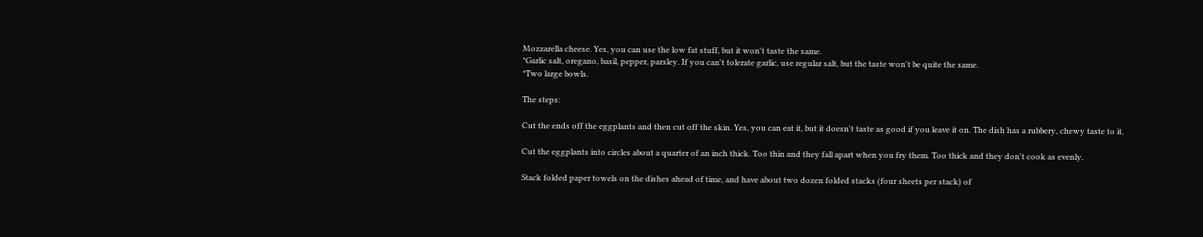Mozzarella cheese. Yes, you can use the low fat stuff, but it won't taste the same.
*Garlic salt, oregano, basil, pepper, parsley. If you can't tolerate garlic, use regular salt, but the taste won't be quite the same.
*Two large bowls.

The steps:

Cut the ends off the eggplants and then cut off the skin. Yes, you can eat it, but it doesn't taste as good if you leave it on. The dish has a rubbery, chewy taste to it.

Cut the eggplants into circles about a quarter of an inch thick. Too thin and they fall apart when you fry them. Too thick and they don't cook as evenly.

Stack folded paper towels on the dishes ahead of time, and have about two dozen folded stacks (four sheets per stack) of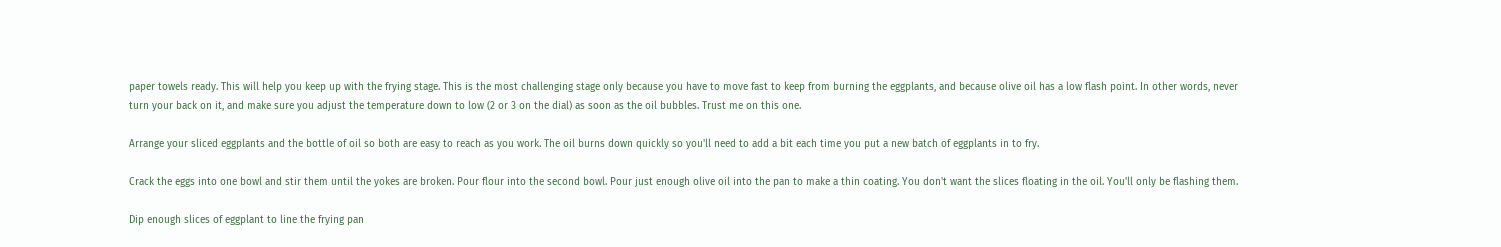paper towels ready. This will help you keep up with the frying stage. This is the most challenging stage only because you have to move fast to keep from burning the eggplants, and because olive oil has a low flash point. In other words, never turn your back on it, and make sure you adjust the temperature down to low (2 or 3 on the dial) as soon as the oil bubbles. Trust me on this one.

Arrange your sliced eggplants and the bottle of oil so both are easy to reach as you work. The oil burns down quickly so you'll need to add a bit each time you put a new batch of eggplants in to fry.

Crack the eggs into one bowl and stir them until the yokes are broken. Pour flour into the second bowl. Pour just enough olive oil into the pan to make a thin coating. You don't want the slices floating in the oil. You'll only be flashing them.

Dip enough slices of eggplant to line the frying pan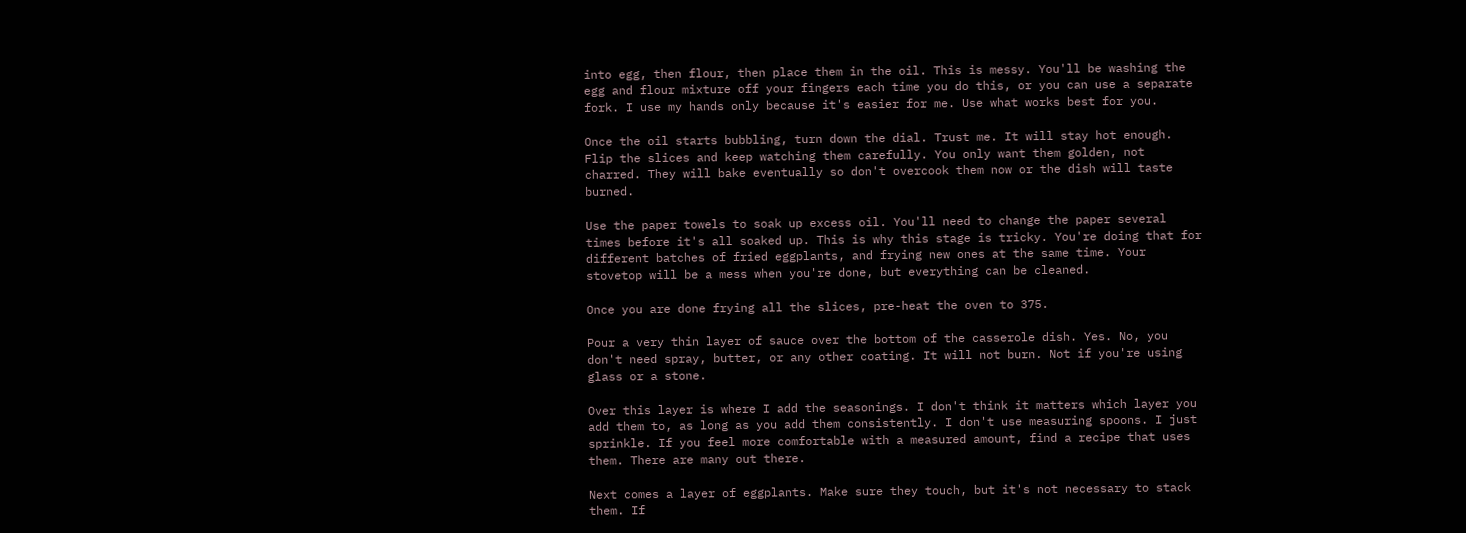into egg, then flour, then place them in the oil. This is messy. You'll be washing the egg and flour mixture off your fingers each time you do this, or you can use a separate fork. I use my hands only because it's easier for me. Use what works best for you.

Once the oil starts bubbling, turn down the dial. Trust me. It will stay hot enough. Flip the slices and keep watching them carefully. You only want them golden, not charred. They will bake eventually so don't overcook them now or the dish will taste burned.

Use the paper towels to soak up excess oil. You'll need to change the paper several times before it's all soaked up. This is why this stage is tricky. You're doing that for different batches of fried eggplants, and frying new ones at the same time. Your stovetop will be a mess when you're done, but everything can be cleaned.

Once you are done frying all the slices, pre-heat the oven to 375.

Pour a very thin layer of sauce over the bottom of the casserole dish. Yes. No, you don't need spray, butter, or any other coating. It will not burn. Not if you're using glass or a stone.

Over this layer is where I add the seasonings. I don't think it matters which layer you add them to, as long as you add them consistently. I don't use measuring spoons. I just sprinkle. If you feel more comfortable with a measured amount, find a recipe that uses them. There are many out there.

Next comes a layer of eggplants. Make sure they touch, but it's not necessary to stack them. If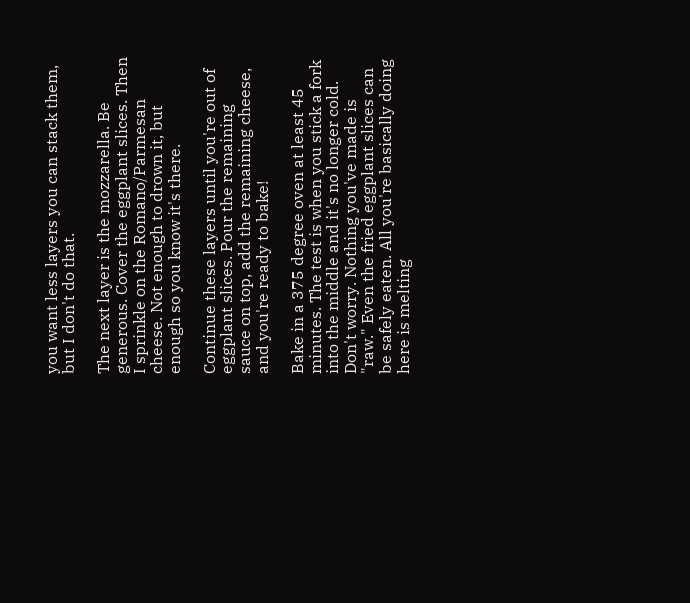you want less layers you can stack them, but I don't do that.

The next layer is the mozzarella. Be generous. Cover the eggplant slices. Then I sprinkle on the Romano/Parmesan cheese. Not enough to drown it, but enough so you know it's there.

Continue these layers until you're out of eggplant slices. Pour the remaining sauce on top, add the remaining cheese, and you're ready to bake!

Bake in a 375 degree oven at least 45 minutes. The test is when you stick a fork into the middle and it's no longer cold. Don't worry. Nothing you've made is "raw." Even the fried eggplant slices can be safely eaten. All you're basically doing here is melting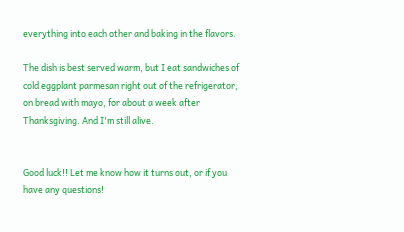everything into each other and baking in the flavors.

The dish is best served warm, but I eat sandwiches of cold eggplant parmesan right out of the refrigerator, on bread with mayo, for about a week after Thanksgiving. And I'm still alive.


Good luck!! Let me know how it turns out, or if you have any questions!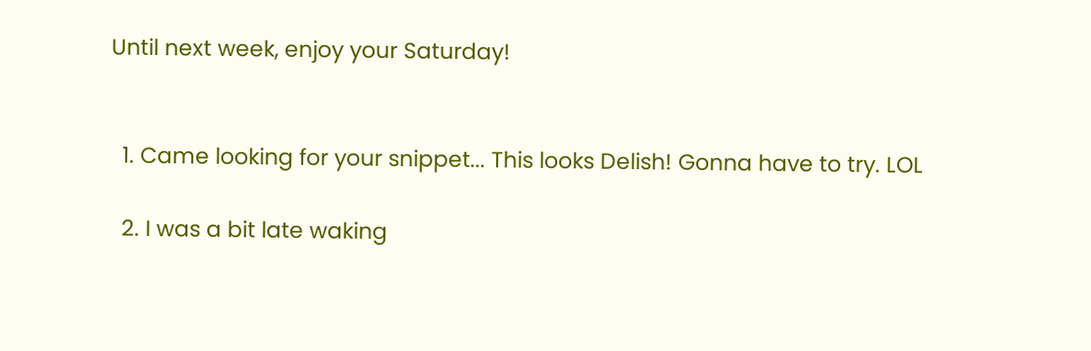Until next week, enjoy your Saturday!


  1. Came looking for your snippet... This looks Delish! Gonna have to try. LOL

  2. I was a bit late waking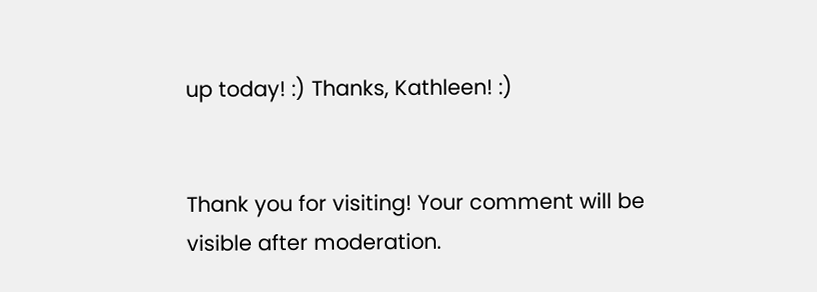up today! :) Thanks, Kathleen! :)


Thank you for visiting! Your comment will be visible after moderation.